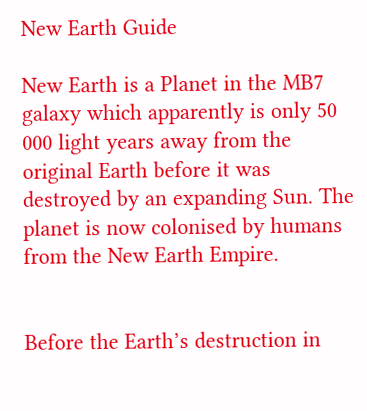New Earth Guide

New Earth is a Planet in the MB7 galaxy which apparently is only 50 000 light years away from the original Earth before it was destroyed by an expanding Sun. The planet is now colonised by humans from the New Earth Empire.


Before the Earth’s destruction in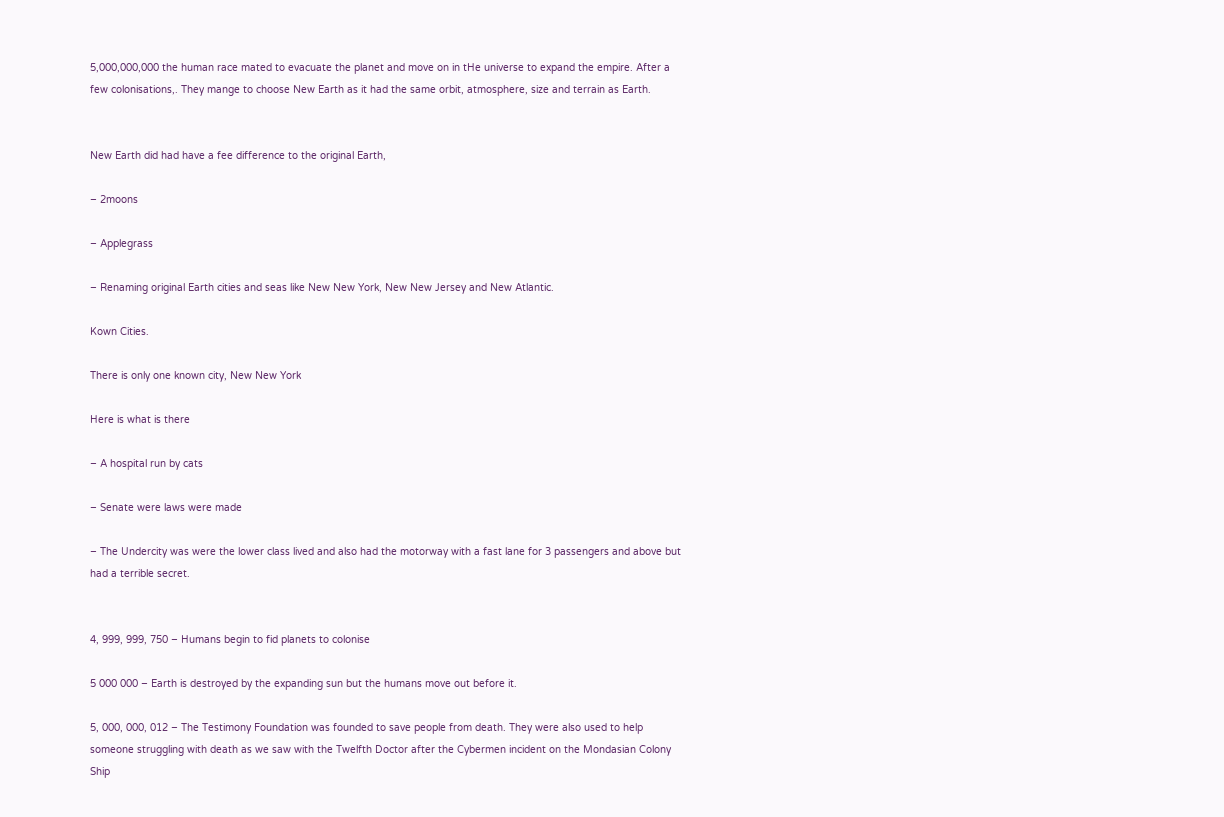5,000,000,000 the human race mated to evacuate the planet and move on in tHe universe to expand the empire. After a few colonisations,. They mange to choose New Earth as it had the same orbit, atmosphere, size and terrain as Earth.


New Earth did had have a fee difference to the original Earth,

– 2moons

– Applegrass

– Renaming original Earth cities and seas like New New York, New New Jersey and New Atlantic.

Kown Cities.

There is only one known city, New New York

Here is what is there

– A hospital run by cats

– Senate were laws were made

– The Undercity was were the lower class lived and also had the motorway with a fast lane for 3 passengers and above but had a terrible secret.


4, 999, 999, 750 – Humans begin to fid planets to colonise

5 000 000 – Earth is destroyed by the expanding sun but the humans move out before it.

5, 000, 000, 012 – The Testimony Foundation was founded to save people from death. They were also used to help someone struggling with death as we saw with the Twelfth Doctor after the Cybermen incident on the Mondasian Colony Ship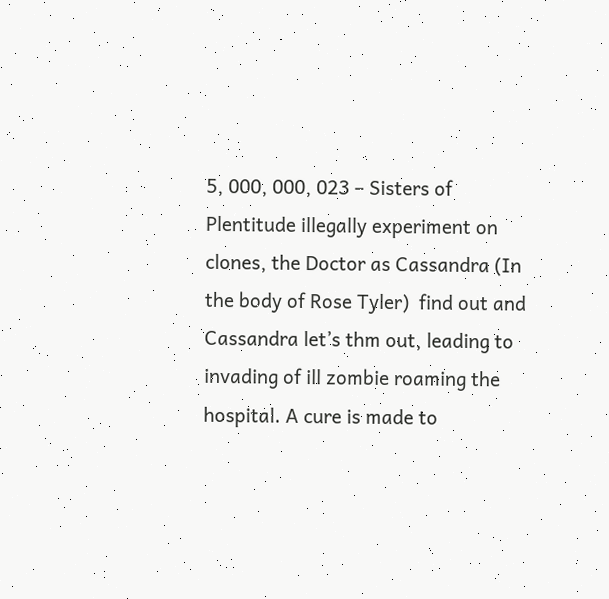5, 000, 000, 023 – Sisters of Plentitude illegally experiment on clones, the Doctor as Cassandra (In the body of Rose Tyler)  find out and Cassandra let’s thm out, leading to invading of ill zombie roaming the hospital. A cure is made to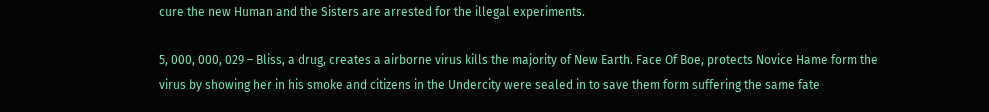cure the new Human and the Sisters are arrested for the illegal experiments.

5, 000, 000, 029 – Bliss, a drug, creates a airborne virus kills the majority of New Earth. Face Of Boe, protects Novice Hame form the virus by showing her in his smoke and citizens in the Undercity were sealed in to save them form suffering the same fate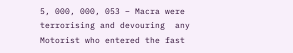5, 000, 000, 053 – Macra were terrorising and devouring  any Motorist who entered the fast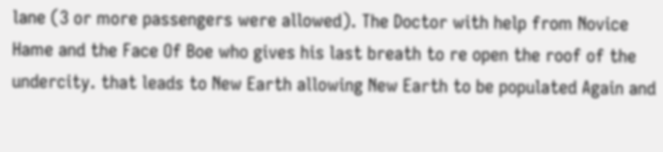lane (3 or more passengers were allowed). The Doctor with help from Novice Hame and the Face Of Boe who gives his last breath to re open the roof of the undercity. that leads to New Earth allowing New Earth to be populated Again and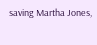saving Martha Jones,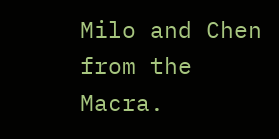Milo and Chen from the Macra.